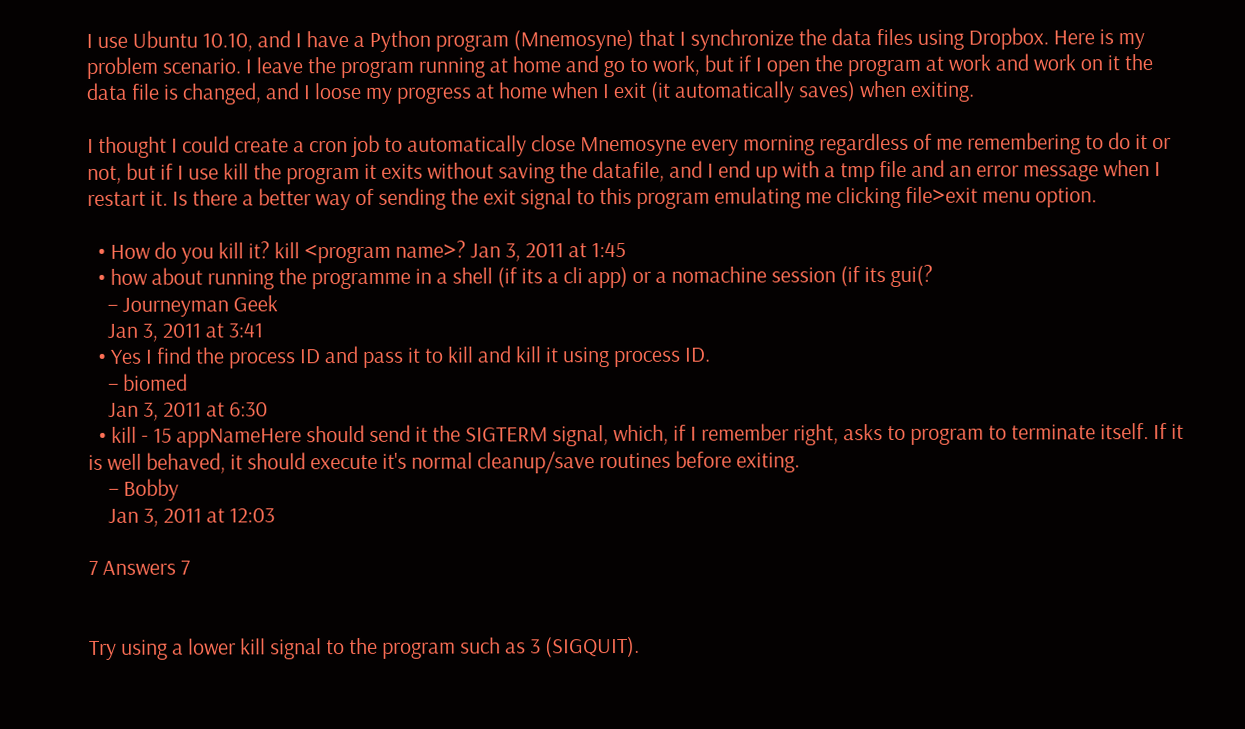I use Ubuntu 10.10, and I have a Python program (Mnemosyne) that I synchronize the data files using Dropbox. Here is my problem scenario. I leave the program running at home and go to work, but if I open the program at work and work on it the data file is changed, and I loose my progress at home when I exit (it automatically saves) when exiting.

I thought I could create a cron job to automatically close Mnemosyne every morning regardless of me remembering to do it or not, but if I use kill the program it exits without saving the datafile, and I end up with a tmp file and an error message when I restart it. Is there a better way of sending the exit signal to this program emulating me clicking file>exit menu option.

  • How do you kill it? kill <program name>? Jan 3, 2011 at 1:45
  • how about running the programme in a shell (if its a cli app) or a nomachine session (if its gui(?
    – Journeyman Geek
    Jan 3, 2011 at 3:41
  • Yes I find the process ID and pass it to kill and kill it using process ID.
    – biomed
    Jan 3, 2011 at 6:30
  • kill - 15 appNameHere should send it the SIGTERM signal, which, if I remember right, asks to program to terminate itself. If it is well behaved, it should execute it's normal cleanup/save routines before exiting.
    – Bobby
    Jan 3, 2011 at 12:03

7 Answers 7


Try using a lower kill signal to the program such as 3 (SIGQUIT).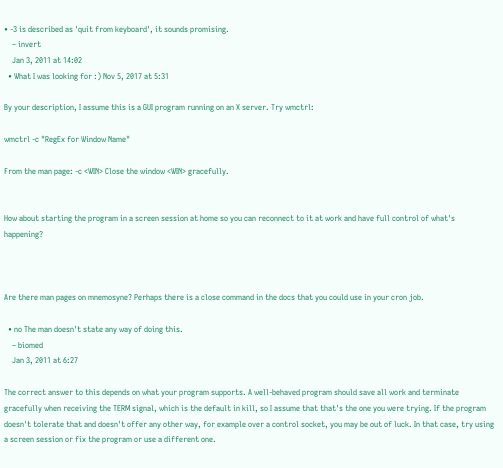• -3 is described as 'quit from keyboard', it sounds promising.
    – invert
    Jan 3, 2011 at 14:02
  • What I was looking for :) Nov 5, 2017 at 5:31

By your description, I assume this is a GUI program running on an X server. Try wmctrl:

wmctrl -c "RegEx for Window Name"

From the man page: -c <WIN> Close the window <WIN> gracefully.


How about starting the program in a screen session at home so you can reconnect to it at work and have full control of what's happening?



Are there man pages on mnemosyne? Perhaps there is a close command in the docs that you could use in your cron job.

  • no The man doesn't state any way of doing this.
    – biomed
    Jan 3, 2011 at 6:27

The correct answer to this depends on what your program supports. A well-behaved program should save all work and terminate gracefully when receiving the TERM signal, which is the default in kill, so I assume that that's the one you were trying. If the program doesn't tolerate that and doesn't offer any other way, for example over a control socket, you may be out of luck. In that case, try using a screen session or fix the program or use a different one.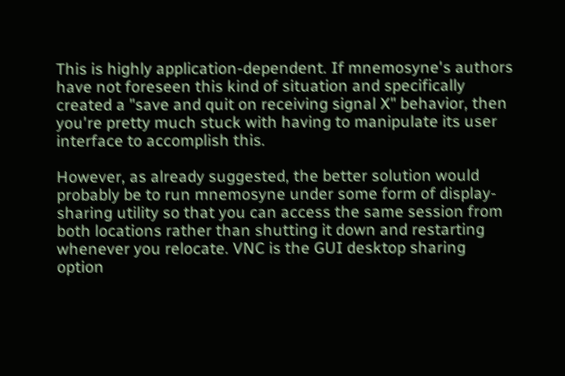This is highly application-dependent. If mnemosyne's authors have not foreseen this kind of situation and specifically created a "save and quit on receiving signal X" behavior, then you're pretty much stuck with having to manipulate its user interface to accomplish this.

However, as already suggested, the better solution would probably be to run mnemosyne under some form of display-sharing utility so that you can access the same session from both locations rather than shutting it down and restarting whenever you relocate. VNC is the GUI desktop sharing option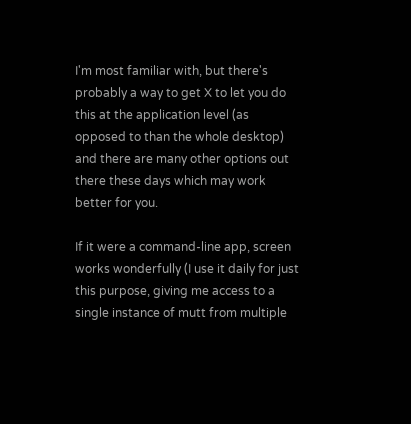I'm most familiar with, but there's probably a way to get X to let you do this at the application level (as opposed to than the whole desktop) and there are many other options out there these days which may work better for you.

If it were a command-line app, screen works wonderfully (I use it daily for just this purpose, giving me access to a single instance of mutt from multiple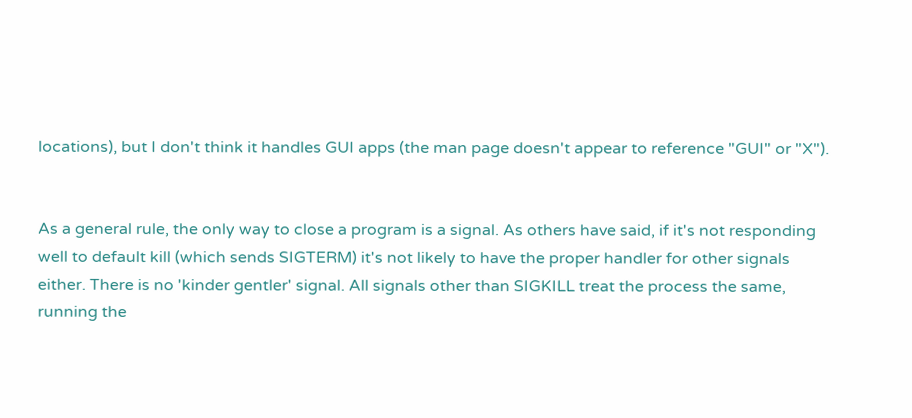locations), but I don't think it handles GUI apps (the man page doesn't appear to reference "GUI" or "X").


As a general rule, the only way to close a program is a signal. As others have said, if it's not responding well to default kill (which sends SIGTERM) it's not likely to have the proper handler for other signals either. There is no 'kinder gentler' signal. All signals other than SIGKILL treat the process the same, running the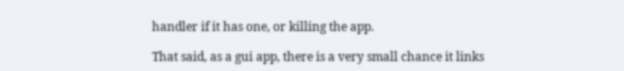handler if it has one, or killing the app.

That said, as a gui app, there is a very small chance it links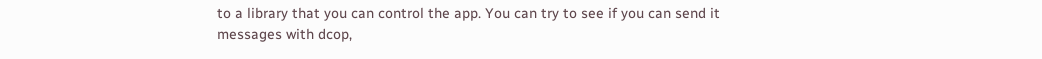to a library that you can control the app. You can try to see if you can send it messages with dcop,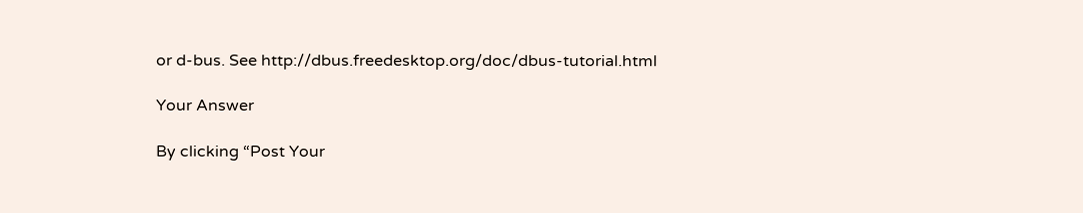or d-bus. See http://dbus.freedesktop.org/doc/dbus-tutorial.html

Your Answer

By clicking “Post Your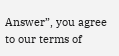Answer”, you agree to our terms of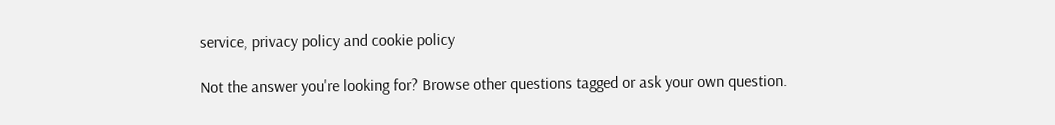service, privacy policy and cookie policy

Not the answer you're looking for? Browse other questions tagged or ask your own question.